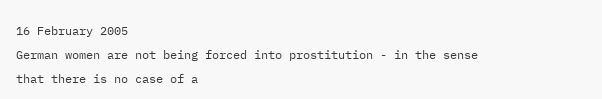16 February 2005
German women are not being forced into prostitution - in the sense that there is no case of a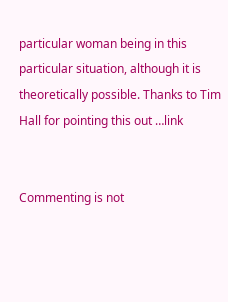particular woman being in this particular situation, although it is theoretically possible. Thanks to Tim Hall for pointing this out …link


Commenting is not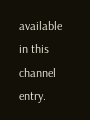available in this channel entry.